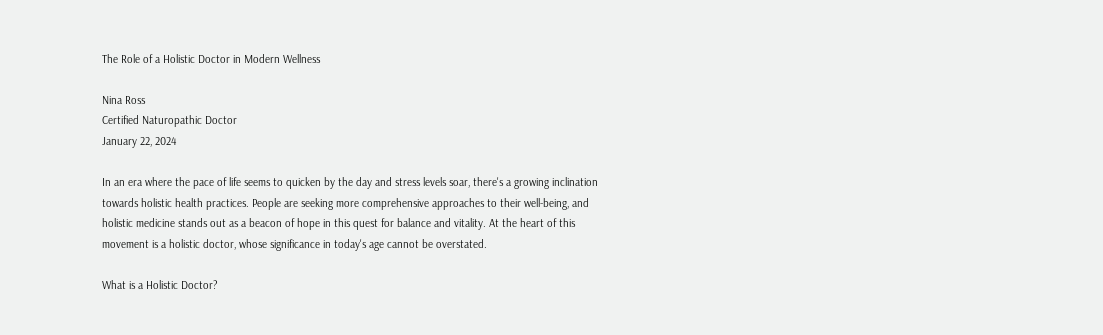The Role of a Holistic Doctor in Modern Wellness

Nina Ross
Certified Naturopathic Doctor
January 22, 2024

In an era where the pace of life seems to quicken by the day and stress levels soar, there's a growing inclination towards holistic health practices. People are seeking more comprehensive approaches to their well-being, and holistic medicine stands out as a beacon of hope in this quest for balance and vitality. At the heart of this movement is a holistic doctor, whose significance in today's age cannot be overstated.

What is a Holistic Doctor?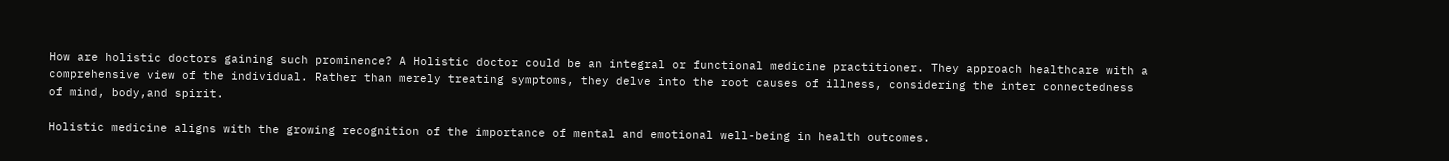How are holistic doctors gaining such prominence? A Holistic doctor could be an integral or functional medicine practitioner. They approach healthcare with a comprehensive view of the individual. Rather than merely treating symptoms, they delve into the root causes of illness, considering the inter connectedness of mind, body,and spirit.

Holistic medicine aligns with the growing recognition of the importance of mental and emotional well-being in health outcomes.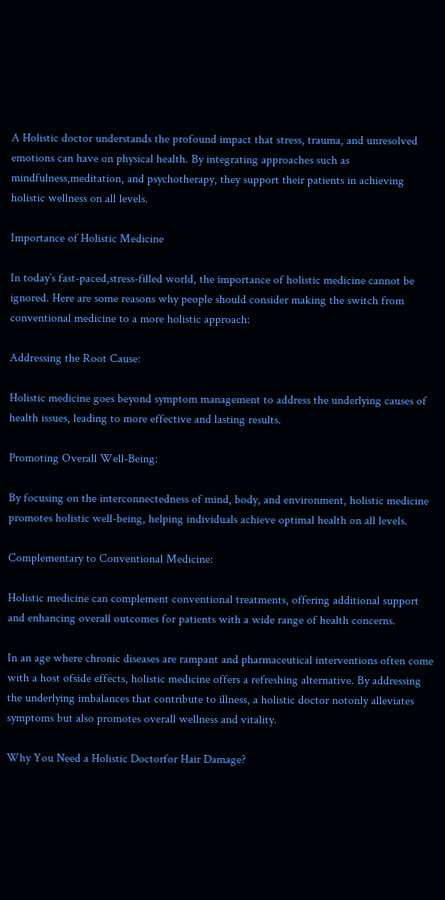A Holistic doctor understands the profound impact that stress, trauma, and unresolved emotions can have on physical health. By integrating approaches such as mindfulness,meditation, and psychotherapy, they support their patients in achieving holistic wellness on all levels.

Importance of Holistic Medicine

In today’s fast-paced,stress-filled world, the importance of holistic medicine cannot be ignored. Here are some reasons why people should consider making the switch from conventional medicine to a more holistic approach:

Addressing the Root Cause:

Holistic medicine goes beyond symptom management to address the underlying causes of health issues, leading to more effective and lasting results.

Promoting Overall Well-Being:

By focusing on the interconnectedness of mind, body, and environment, holistic medicine promotes holistic well-being, helping individuals achieve optimal health on all levels.

Complementary to Conventional Medicine:

Holistic medicine can complement conventional treatments, offering additional support and enhancing overall outcomes for patients with a wide range of health concerns.

In an age where chronic diseases are rampant and pharmaceutical interventions often come with a host ofside effects, holistic medicine offers a refreshing alternative. By addressing the underlying imbalances that contribute to illness, a holistic doctor notonly alleviates symptoms but also promotes overall wellness and vitality.

Why You Need a Holistic Doctorfor Hair Damage?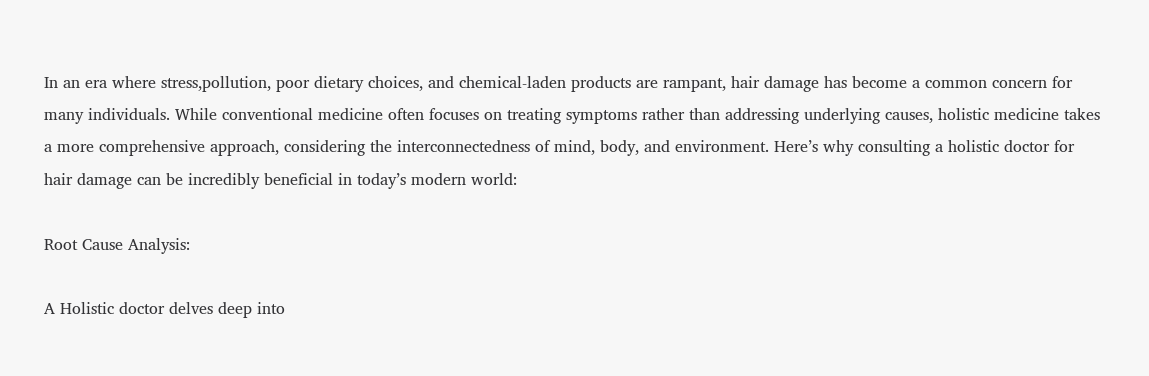In an era where stress,pollution, poor dietary choices, and chemical-laden products are rampant, hair damage has become a common concern for many individuals. While conventional medicine often focuses on treating symptoms rather than addressing underlying causes, holistic medicine takes a more comprehensive approach, considering the interconnectedness of mind, body, and environment. Here’s why consulting a holistic doctor for hair damage can be incredibly beneficial in today’s modern world:

Root Cause Analysis:

A Holistic doctor delves deep into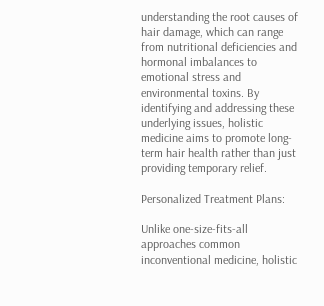understanding the root causes of hair damage, which can range from nutritional deficiencies and hormonal imbalances to emotional stress and environmental toxins. By identifying and addressing these underlying issues, holistic medicine aims to promote long-term hair health rather than just providing temporary relief.

Personalized Treatment Plans:

Unlike one-size-fits-all approaches common inconventional medicine, holistic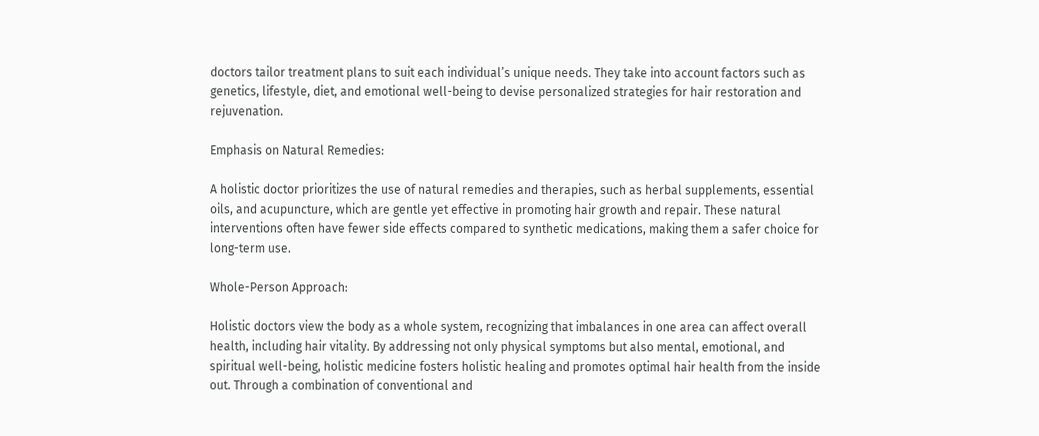doctors tailor treatment plans to suit each individual’s unique needs. They take into account factors such as genetics, lifestyle, diet, and emotional well-being to devise personalized strategies for hair restoration and rejuvenation.

Emphasis on Natural Remedies:

A holistic doctor prioritizes the use of natural remedies and therapies, such as herbal supplements, essential oils, and acupuncture, which are gentle yet effective in promoting hair growth and repair. These natural interventions often have fewer side effects compared to synthetic medications, making them a safer choice for long-term use.

Whole-Person Approach:

Holistic doctors view the body as a whole system, recognizing that imbalances in one area can affect overall health, including hair vitality. By addressing not only physical symptoms but also mental, emotional, and spiritual well-being, holistic medicine fosters holistic healing and promotes optimal hair health from the inside out. Through a combination of conventional and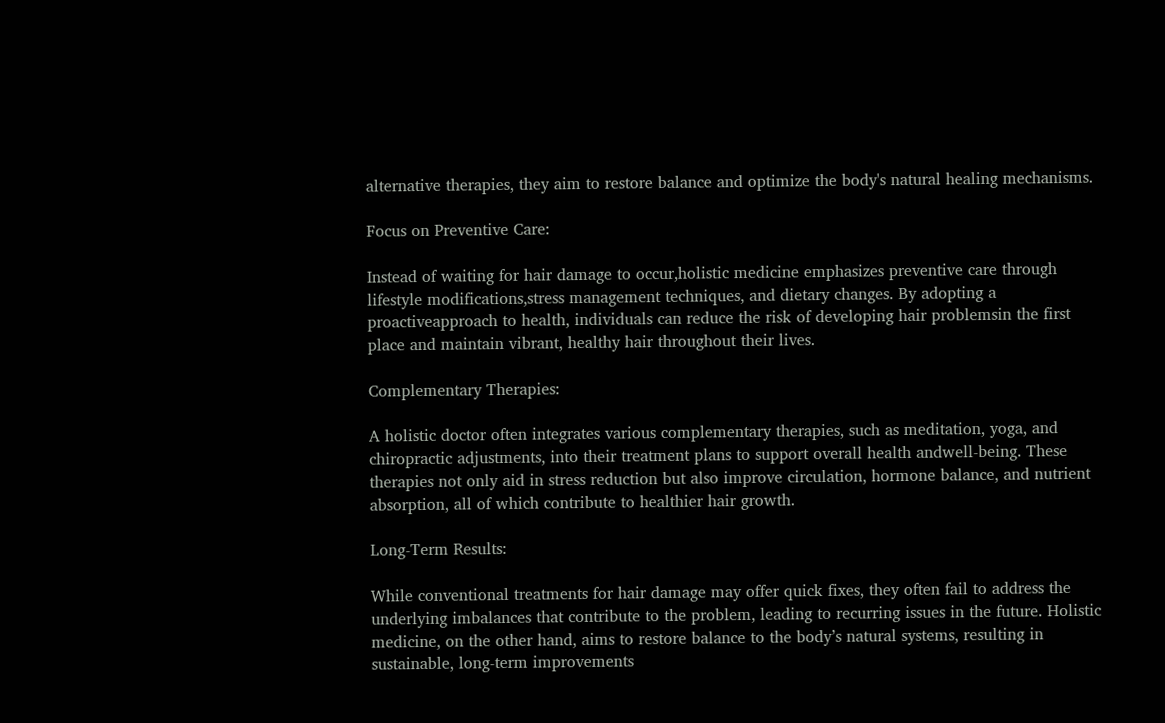alternative therapies, they aim to restore balance and optimize the body's natural healing mechanisms.

Focus on Preventive Care:

Instead of waiting for hair damage to occur,holistic medicine emphasizes preventive care through lifestyle modifications,stress management techniques, and dietary changes. By adopting a proactiveapproach to health, individuals can reduce the risk of developing hair problemsin the first place and maintain vibrant, healthy hair throughout their lives.

Complementary Therapies:

A holistic doctor often integrates various complementary therapies, such as meditation, yoga, and chiropractic adjustments, into their treatment plans to support overall health andwell-being. These therapies not only aid in stress reduction but also improve circulation, hormone balance, and nutrient absorption, all of which contribute to healthier hair growth.

Long-Term Results:

While conventional treatments for hair damage may offer quick fixes, they often fail to address the underlying imbalances that contribute to the problem, leading to recurring issues in the future. Holistic medicine, on the other hand, aims to restore balance to the body’s natural systems, resulting in sustainable, long-term improvements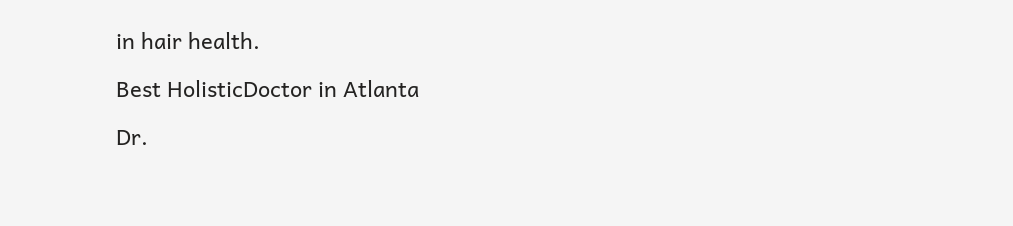in hair health.

Best HolisticDoctor in Atlanta

Dr.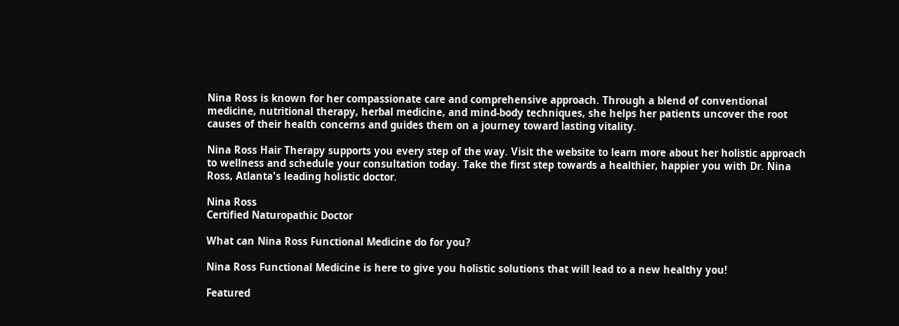Nina Ross is known for her compassionate care and comprehensive approach. Through a blend of conventional medicine, nutritional therapy, herbal medicine, and mind-body techniques, she helps her patients uncover the root causes of their health concerns and guides them on a journey toward lasting vitality.

Nina Ross Hair Therapy supports you every step of the way. Visit the website to learn more about her holistic approach to wellness and schedule your consultation today. Take the first step towards a healthier, happier you with Dr. Nina Ross, Atlanta's leading holistic doctor.

Nina Ross
Certified Naturopathic Doctor

What can Nina Ross Functional Medicine do for you?

Nina Ross Functional Medicine is here to give you holistic solutions that will lead to a new healthy you!

Featured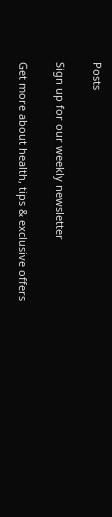Posts

Sign up for our weekly newsletter

Get more about health, tips & exclusive offers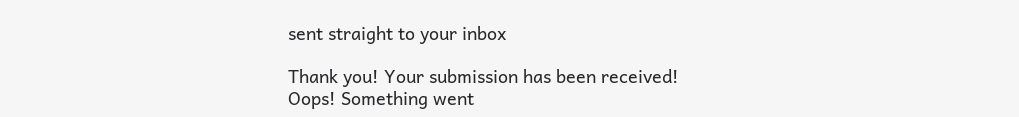sent straight to your inbox

Thank you! Your submission has been received!
Oops! Something went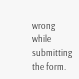wrong while submitting the form.